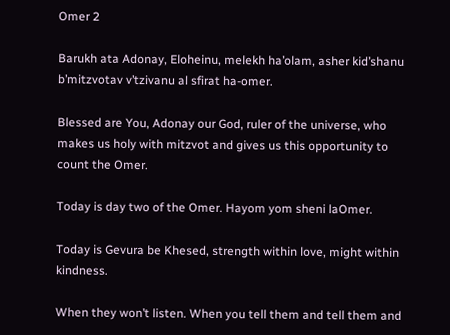Omer 2

Barukh ata Adonay, Eloheinu, melekh ha’olam, asher kid’shanu b’mitzvotav v’tzivanu al sfirat ha-omer.

Blessed are You, Adonay our God, ruler of the universe, who makes us holy with mitzvot and gives us this opportunity to count the Omer.

Today is day two of the Omer. Hayom yom sheni laOmer.

Today is Gevura be Khesed, strength within love, might within kindness.

When they won’t listen. When you tell them and tell them and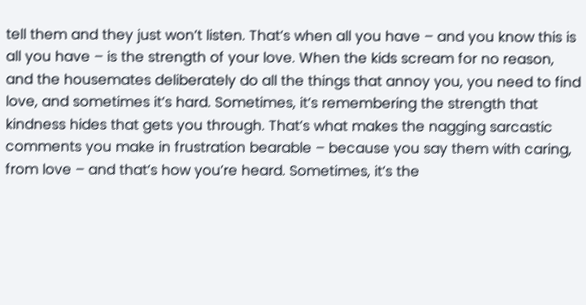tell them and they just won’t listen. That’s when all you have – and you know this is all you have – is the strength of your love. When the kids scream for no reason, and the housemates deliberately do all the things that annoy you, you need to find love, and sometimes it’s hard. Sometimes, it’s remembering the strength that kindness hides that gets you through. That’s what makes the nagging sarcastic comments you make in frustration bearable – because you say them with caring, from love – and that’s how you’re heard. Sometimes, it’s the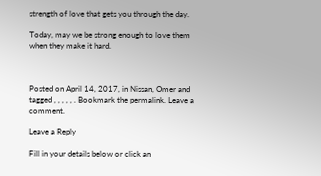strength of love that gets you through the day.

Today, may we be strong enough to love them when they make it hard.



Posted on April 14, 2017, in Nissan, Omer and tagged , , , , , . Bookmark the permalink. Leave a comment.

Leave a Reply

Fill in your details below or click an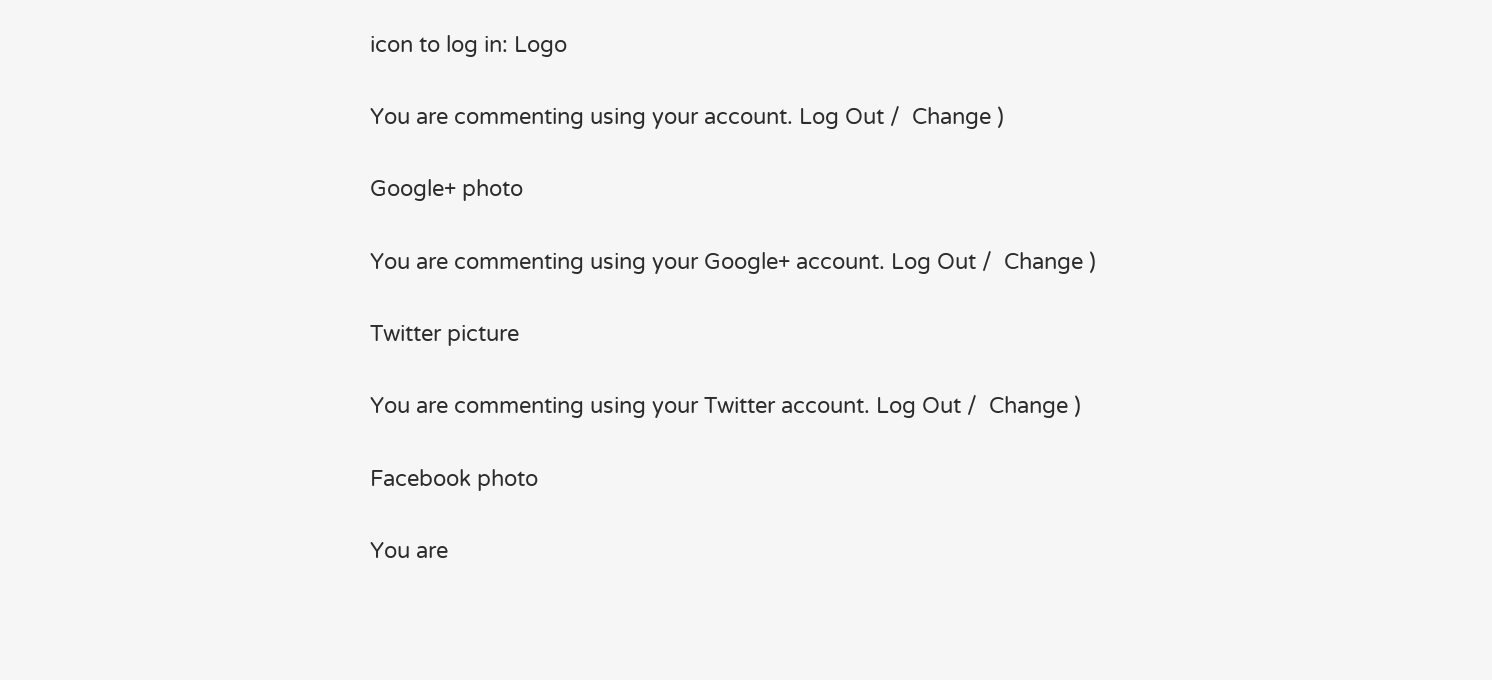icon to log in: Logo

You are commenting using your account. Log Out /  Change )

Google+ photo

You are commenting using your Google+ account. Log Out /  Change )

Twitter picture

You are commenting using your Twitter account. Log Out /  Change )

Facebook photo

You are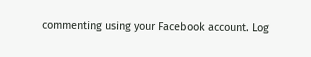commenting using your Facebook account. Log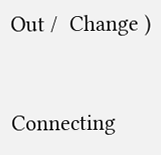Out /  Change )


Connecting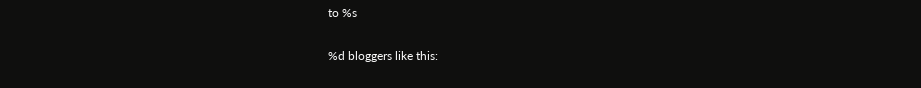to %s

%d bloggers like this: